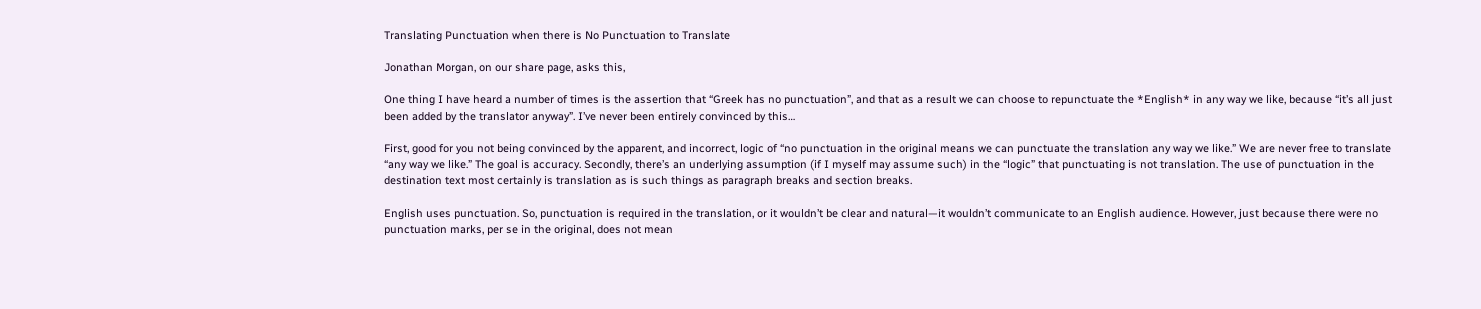Translating Punctuation when there is No Punctuation to Translate

Jonathan Morgan, on our share page, asks this,

One thing I have heard a number of times is the assertion that “Greek has no punctuation”, and that as a result we can choose to repunctuate the *English* in any way we like, because “it’s all just been added by the translator anyway”. I’ve never been entirely convinced by this…

First, good for you not being convinced by the apparent, and incorrect, logic of “no punctuation in the original means we can punctuate the translation any way we like.” We are never free to translate “any way we like.” The goal is accuracy. Secondly, there’s an underlying assumption (if I myself may assume such) in the “logic” that punctuating is not translation. The use of punctuation in the destination text most certainly is translation as is such things as paragraph breaks and section breaks.

English uses punctuation. So, punctuation is required in the translation, or it wouldn’t be clear and natural—it wouldn’t communicate to an English audience. However, just because there were no punctuation marks, per se in the original, does not mean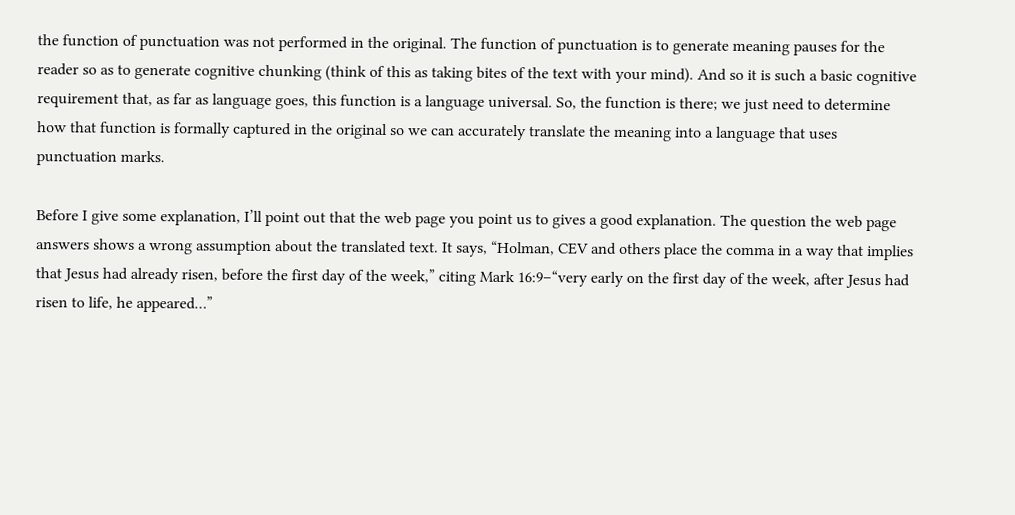the function of punctuation was not performed in the original. The function of punctuation is to generate meaning pauses for the reader so as to generate cognitive chunking (think of this as taking bites of the text with your mind). And so it is such a basic cognitive requirement that, as far as language goes, this function is a language universal. So, the function is there; we just need to determine how that function is formally captured in the original so we can accurately translate the meaning into a language that uses punctuation marks.

Before I give some explanation, I’ll point out that the web page you point us to gives a good explanation. The question the web page answers shows a wrong assumption about the translated text. It says, “Holman, CEV and others place the comma in a way that implies that Jesus had already risen, before the first day of the week,” citing Mark 16:9–“very early on the first day of the week, after Jesus had risen to life, he appeared…”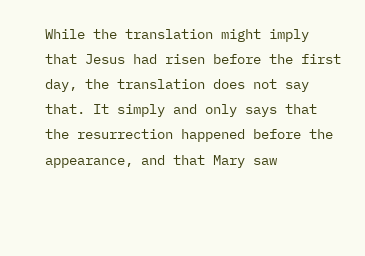While the translation might imply that Jesus had risen before the first day, the translation does not say that. It simply and only says that the resurrection happened before the appearance, and that Mary saw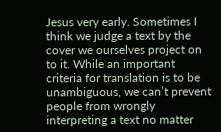Jesus very early. Sometimes I think we judge a text by the cover we ourselves project on to it. While an important criteria for translation is to be unambiguous, we can’t prevent people from wrongly interpreting a text no matter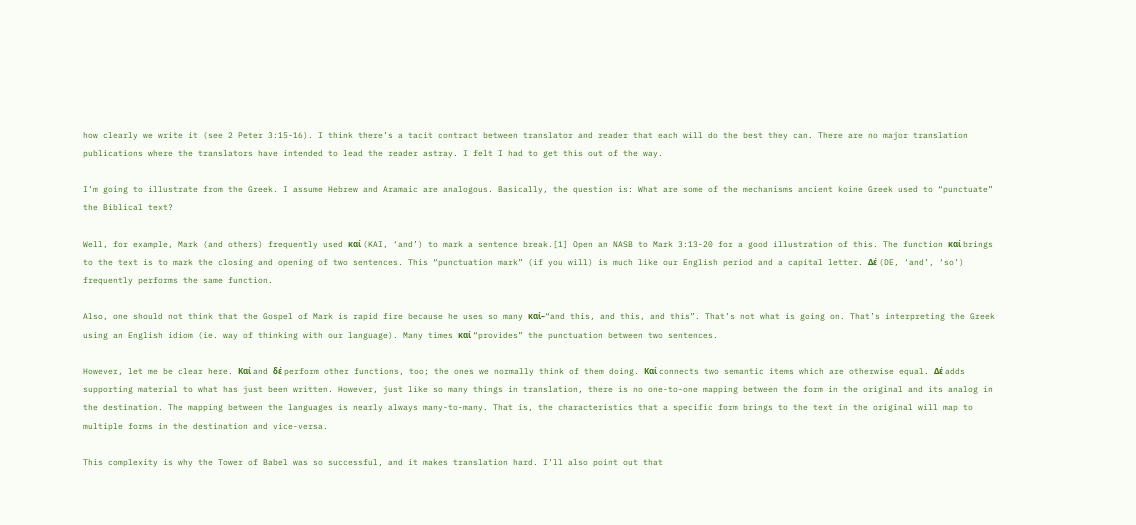how clearly we write it (see 2 Peter 3:15-16). I think there’s a tacit contract between translator and reader that each will do the best they can. There are no major translation publications where the translators have intended to lead the reader astray. I felt I had to get this out of the way.

I’m going to illustrate from the Greek. I assume Hebrew and Aramaic are analogous. Basically, the question is: What are some of the mechanisms ancient koine Greek used to “punctuate” the Biblical text?

Well, for example, Mark (and others) frequently used καί (KAI, ‘and’) to mark a sentence break.[1] Open an NASB to Mark 3:13-20 for a good illustration of this. The function καί brings to the text is to mark the closing and opening of two sentences. This “punctuation mark” (if you will) is much like our English period and a capital letter. Δέ (DE, ‘and’, ‘so’) frequently performs the same function.

Also, one should not think that the Gospel of Mark is rapid fire because he uses so many καί–“and this, and this, and this”. That’s not what is going on. That’s interpreting the Greek using an English idiom (ie. way of thinking with our language). Many times καί “provides” the punctuation between two sentences.

However, let me be clear here. Καί and δέ perform other functions, too; the ones we normally think of them doing. Καί connects two semantic items which are otherwise equal. Δέ adds supporting material to what has just been written. However, just like so many things in translation, there is no one-to-one mapping between the form in the original and its analog in the destination. The mapping between the languages is nearly always many-to-many. That is, the characteristics that a specific form brings to the text in the original will map to multiple forms in the destination and vice-versa.

This complexity is why the Tower of Babel was so successful, and it makes translation hard. I’ll also point out that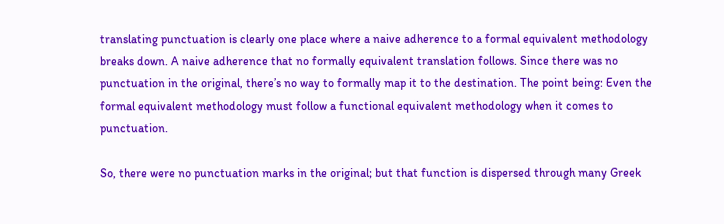translating punctuation is clearly one place where a naive adherence to a formal equivalent methodology breaks down. A naive adherence that no formally equivalent translation follows. Since there was no punctuation in the original, there’s no way to formally map it to the destination. The point being: Even the formal equivalent methodology must follow a functional equivalent methodology when it comes to punctuation.

So, there were no punctuation marks in the original; but that function is dispersed through many Greek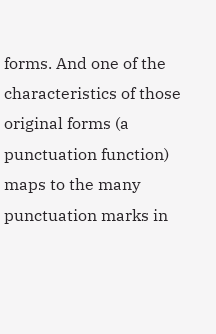forms. And one of the characteristics of those original forms (a punctuation function) maps to the many punctuation marks in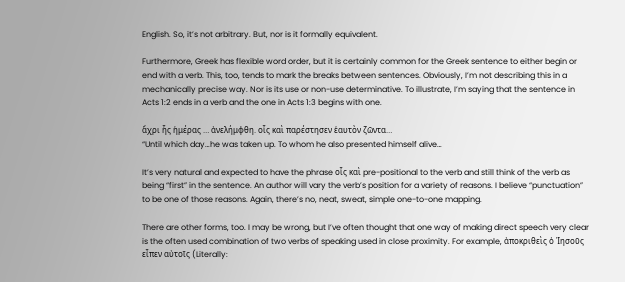English. So, it’s not arbitrary. But, nor is it formally equivalent.

Furthermore, Greek has flexible word order, but it is certainly common for the Greek sentence to either begin or end with a verb. This, too, tends to mark the breaks between sentences. Obviously, I’m not describing this in a mechanically precise way. Nor is its use or non-use determinative. To illustrate, I’m saying that the sentence in Acts 1:2 ends in a verb and the one in Acts 1:3 begins with one.

ἄχρι ἧς ἡμέρας … ἀνελήμφθη. οἷς καὶ παρέστησεν ἑαυτὸν ζῶντα…
“Until which day…he was taken up. To whom he also presented himself alive…

It’s very natural and expected to have the phrase οἷς καὶ pre-positional to the verb and still think of the verb as being “first” in the sentence. An author will vary the verb’s position for a variety of reasons. I believe “punctuation” to be one of those reasons. Again, there’s no, neat, sweat, simple one-to-one mapping.

There are other forms, too. I may be wrong, but I’ve often thought that one way of making direct speech very clear is the often used combination of two verbs of speaking used in close proximity. For example, ἀποκριθεὶς ὁ Ἰησοῦς εἶπεν αὐτοῖς (Literally: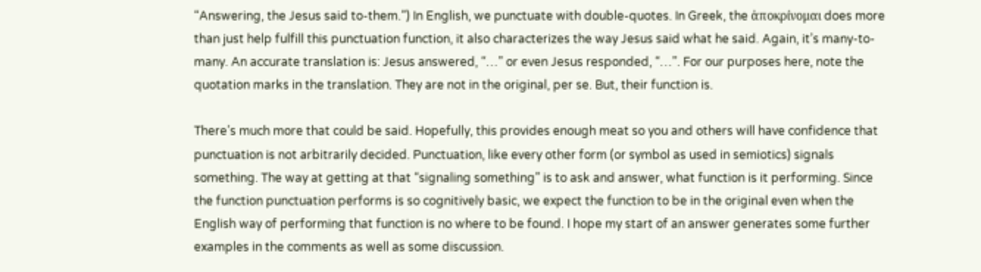“Answering, the Jesus said to-them.”) In English, we punctuate with double-quotes. In Greek, the ἀποκρίνομαι does more than just help fulfill this punctuation function, it also characterizes the way Jesus said what he said. Again, it’s many-to-many. An accurate translation is: Jesus answered, “…” or even Jesus responded, “…”. For our purposes here, note the quotation marks in the translation. They are not in the original, per se. But, their function is.

There’s much more that could be said. Hopefully, this provides enough meat so you and others will have confidence that punctuation is not arbitrarily decided. Punctuation, like every other form (or symbol as used in semiotics) signals something. The way at getting at that “signaling something” is to ask and answer, what function is it performing. Since the function punctuation performs is so cognitively basic, we expect the function to be in the original even when the English way of performing that function is no where to be found. I hope my start of an answer generates some further examples in the comments as well as some discussion.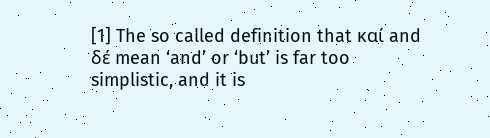[1] The so called definition that καί and δέ mean ‘and’ or ‘but’ is far too simplistic, and it is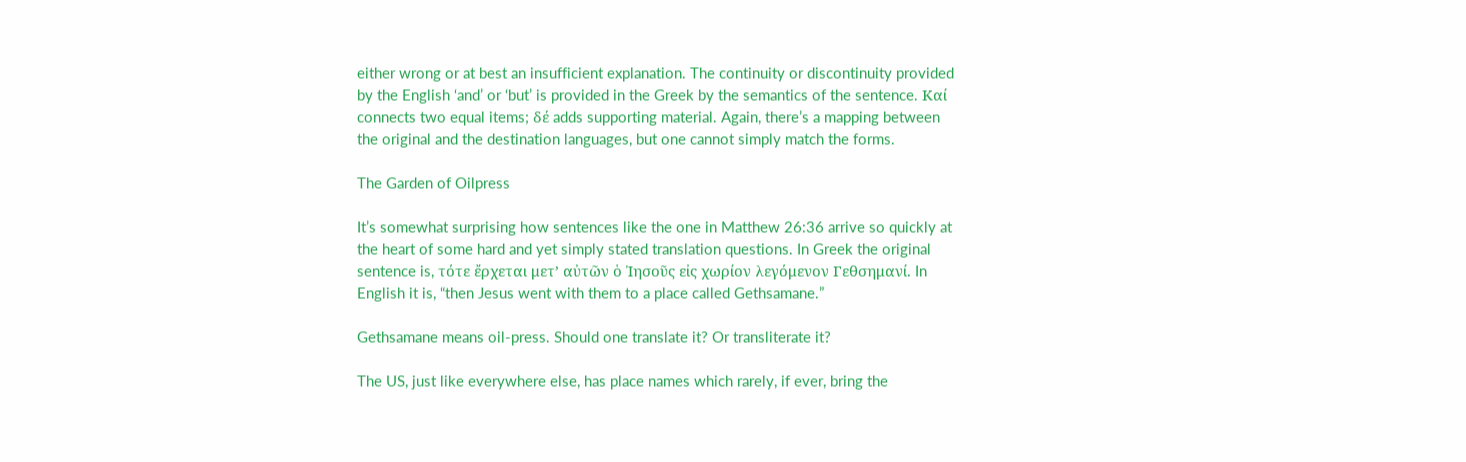either wrong or at best an insufficient explanation. The continuity or discontinuity provided by the English ‘and’ or ‘but’ is provided in the Greek by the semantics of the sentence. Καί connects two equal items; δέ adds supporting material. Again, there’s a mapping between the original and the destination languages, but one cannot simply match the forms.

The Garden of Oilpress

It’s somewhat surprising how sentences like the one in Matthew 26:36 arrive so quickly at the heart of some hard and yet simply stated translation questions. In Greek the original sentence is, τότε ἔρχεται μετ’ αὐτῶν ὁ Ἰησοῦς εἰς χωρίον λεγόμενον Γεθσημανί. In English it is, “then Jesus went with them to a place called Gethsamane.”

Gethsamane means oil-press. Should one translate it? Or transliterate it?

The US, just like everywhere else, has place names which rarely, if ever, bring the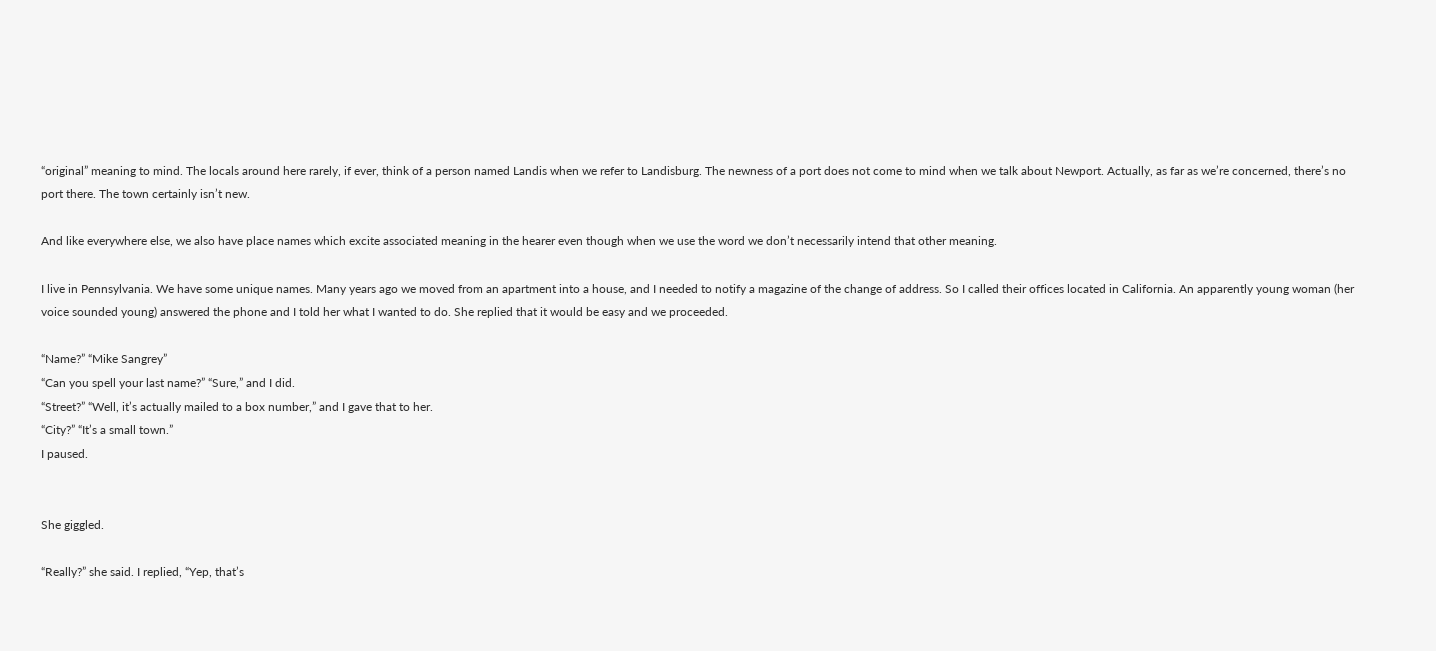“original” meaning to mind. The locals around here rarely, if ever, think of a person named Landis when we refer to Landisburg. The newness of a port does not come to mind when we talk about Newport. Actually, as far as we’re concerned, there’s no port there. The town certainly isn’t new.

And like everywhere else, we also have place names which excite associated meaning in the hearer even though when we use the word we don’t necessarily intend that other meaning.

I live in Pennsylvania. We have some unique names. Many years ago we moved from an apartment into a house, and I needed to notify a magazine of the change of address. So I called their offices located in California. An apparently young woman (her voice sounded young) answered the phone and I told her what I wanted to do. She replied that it would be easy and we proceeded.

“Name?” “Mike Sangrey”
“Can you spell your last name?” “Sure,” and I did.
“Street?” “Well, it’s actually mailed to a box number,” and I gave that to her.
“City?” “It’s a small town.”
I paused.


She giggled.

“Really?” she said. I replied, “Yep, that’s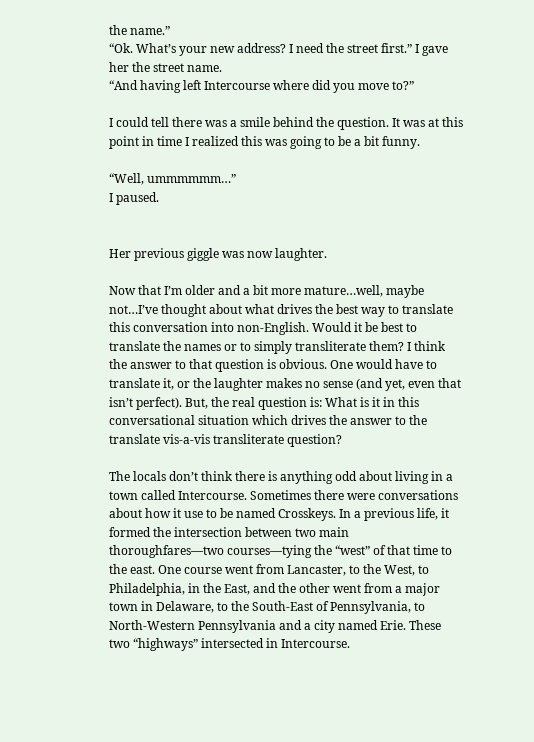the name.”
“Ok. What’s your new address? I need the street first.” I gave her the street name.
“And having left Intercourse where did you move to?”

I could tell there was a smile behind the question. It was at this point in time I realized this was going to be a bit funny.

“Well, ummmmmm…”
I paused.


Her previous giggle was now laughter.

Now that I’m older and a bit more mature…well, maybe not…I’ve thought about what drives the best way to translate this conversation into non-English. Would it be best to translate the names or to simply transliterate them? I think the answer to that question is obvious. One would have to translate it, or the laughter makes no sense (and yet, even that isn’t perfect). But, the real question is: What is it in this conversational situation which drives the answer to the translate vis-a-vis transliterate question?

The locals don’t think there is anything odd about living in a town called Intercourse. Sometimes there were conversations about how it use to be named Crosskeys. In a previous life, it formed the intersection between two main thoroughfares—two courses—tying the “west” of that time to the east. One course went from Lancaster, to the West, to Philadelphia, in the East, and the other went from a major town in Delaware, to the South-East of Pennsylvania, to North-Western Pennsylvania and a city named Erie. These two “highways” intersected in Intercourse.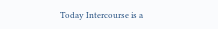Today Intercourse is a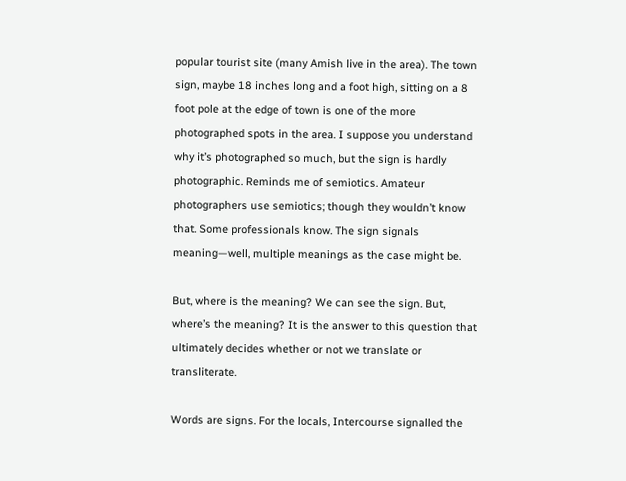popular tourist site (many Amish live in the area). The town sign, maybe 18 inches long and a foot high, sitting on a 8 foot pole at the edge of town is one of the more photographed spots in the area. I suppose you understand why it’s photographed so much, but the sign is hardly photographic. Reminds me of semiotics. Amateur photographers use semiotics; though they wouldn’t know that. Some professionals know. The sign signals meaning—well, multiple meanings as the case might be.

But, where is the meaning? We can see the sign. But, where’s the meaning? It is the answer to this question that ultimately decides whether or not we translate or transliterate.

Words are signs. For the locals, Intercourse signalled the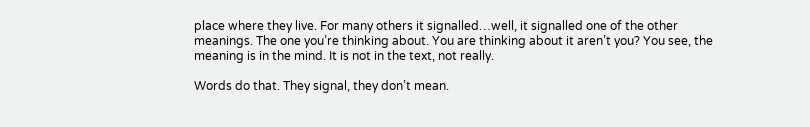place where they live. For many others it signalled…well, it signalled one of the other meanings. The one you’re thinking about. You are thinking about it aren’t you? You see, the meaning is in the mind. It is not in the text, not really.

Words do that. They signal, they don’t mean.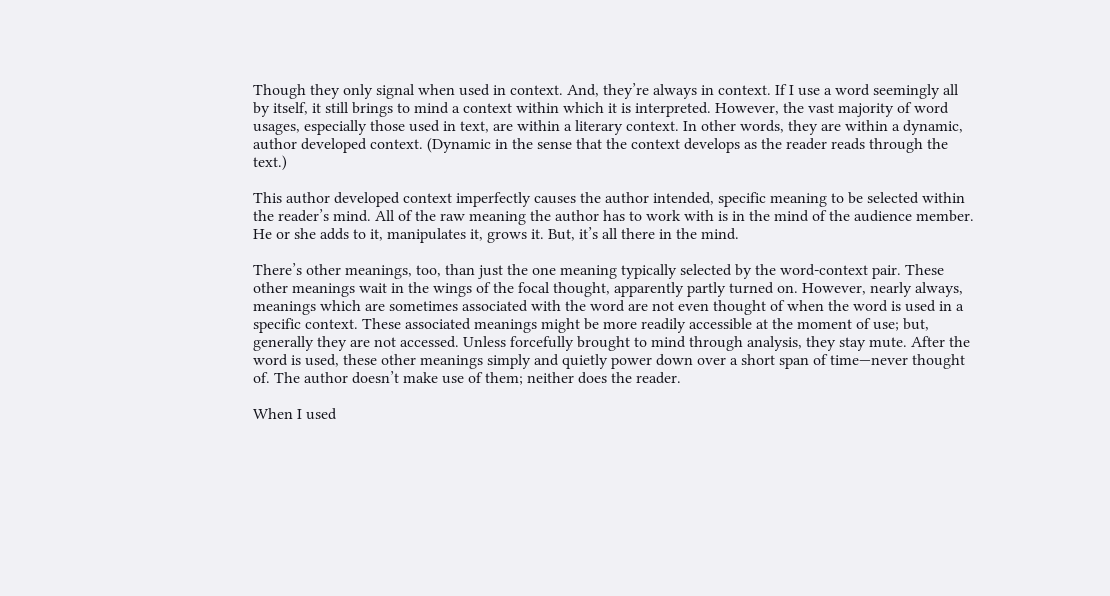Though they only signal when used in context. And, they’re always in context. If I use a word seemingly all by itself, it still brings to mind a context within which it is interpreted. However, the vast majority of word usages, especially those used in text, are within a literary context. In other words, they are within a dynamic, author developed context. (Dynamic in the sense that the context develops as the reader reads through the text.)

This author developed context imperfectly causes the author intended, specific meaning to be selected within the reader’s mind. All of the raw meaning the author has to work with is in the mind of the audience member. He or she adds to it, manipulates it, grows it. But, it’s all there in the mind.

There’s other meanings, too, than just the one meaning typically selected by the word-context pair. These other meanings wait in the wings of the focal thought, apparently partly turned on. However, nearly always, meanings which are sometimes associated with the word are not even thought of when the word is used in a specific context. These associated meanings might be more readily accessible at the moment of use; but, generally they are not accessed. Unless forcefully brought to mind through analysis, they stay mute. After the word is used, these other meanings simply and quietly power down over a short span of time—never thought of. The author doesn’t make use of them; neither does the reader.

When I used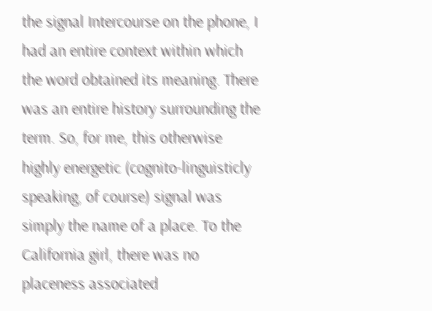the signal Intercourse on the phone, I had an entire context within which the word obtained its meaning. There was an entire history surrounding the term. So, for me, this otherwise highly energetic (cognito-linguisticly speaking, of course) signal was simply the name of a place. To the California girl, there was no placeness associated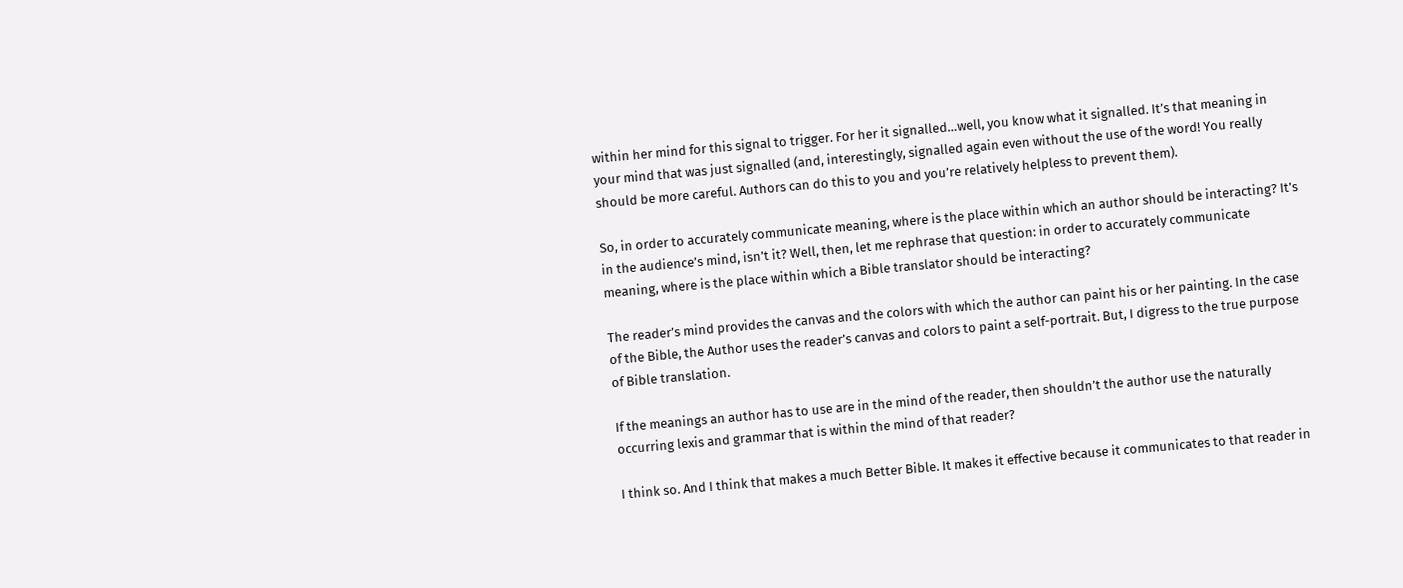within her mind for this signal to trigger. For her it signalled…well, you know what it signalled. It’s that meaning in your mind that was just signalled (and, interestingly, signalled again even without the use of the word! You really should be more careful. Authors can do this to you and you’re relatively helpless to prevent them).

So, in order to accurately communicate meaning, where is the place within which an author should be interacting? It’s in the audience’s mind, isn’t it? Well, then, let me rephrase that question: in order to accurately communicate meaning, where is the place within which a Bible translator should be interacting?

The reader’s mind provides the canvas and the colors with which the author can paint his or her painting. In the case of the Bible, the Author uses the reader’s canvas and colors to paint a self-portrait. But, I digress to the true purpose of Bible translation.

If the meanings an author has to use are in the mind of the reader, then shouldn’t the author use the naturally occurring lexis and grammar that is within the mind of that reader?

I think so. And I think that makes a much Better Bible. It makes it effective because it communicates to that reader in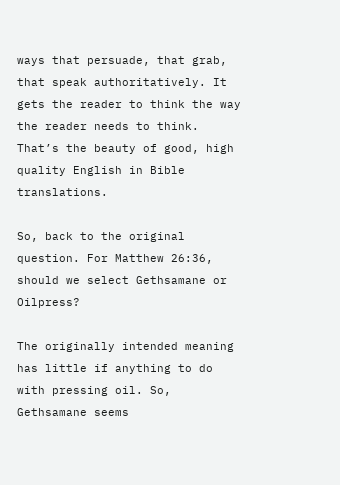ways that persuade, that grab, that speak authoritatively. It gets the reader to think the way the reader needs to think. That’s the beauty of good, high quality English in Bible translations.

So, back to the original question. For Matthew 26:36, should we select Gethsamane or Oilpress?

The originally intended meaning has little if anything to do with pressing oil. So, Gethsamane seems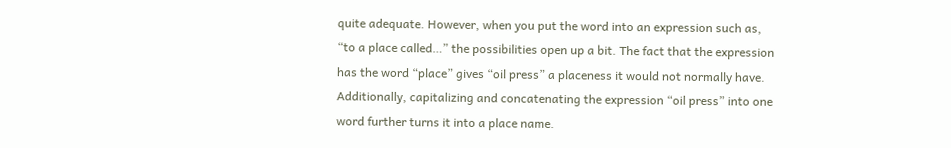quite adequate. However, when you put the word into an expression such as, “to a place called…” the possibilities open up a bit. The fact that the expression has the word “place” gives “oil press” a placeness it would not normally have. Additionally, capitalizing and concatenating the expression “oil press” into one word further turns it into a place name.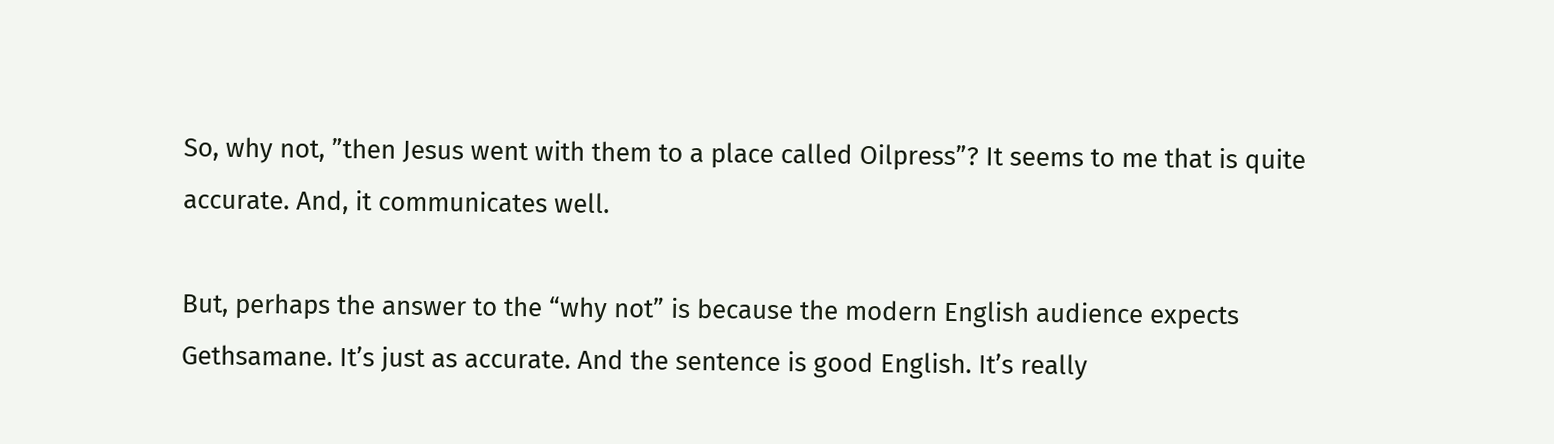So, why not, ”then Jesus went with them to a place called Oilpress”? It seems to me that is quite accurate. And, it communicates well.

But, perhaps the answer to the “why not” is because the modern English audience expects Gethsamane. It’s just as accurate. And the sentence is good English. It’s really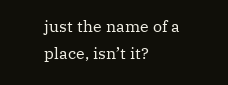just the name of a place, isn’t it?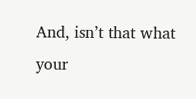And, isn’t that what your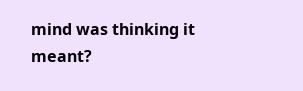mind was thinking it meant?